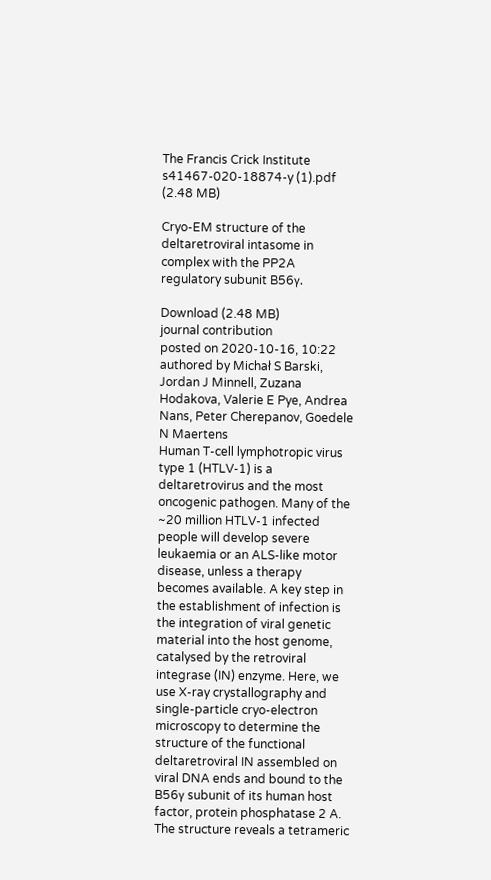The Francis Crick Institute
s41467-020-18874-y (1).pdf (2.48 MB)

Cryo-EM structure of the deltaretroviral intasome in complex with the PP2A regulatory subunit B56γ.

Download (2.48 MB)
journal contribution
posted on 2020-10-16, 10:22 authored by Michał S Barski, Jordan J Minnell, Zuzana Hodakova, Valerie E Pye, Andrea Nans, Peter Cherepanov, Goedele N Maertens
Human T-cell lymphotropic virus type 1 (HTLV-1) is a deltaretrovirus and the most oncogenic pathogen. Many of the ~20 million HTLV-1 infected people will develop severe leukaemia or an ALS-like motor disease, unless a therapy becomes available. A key step in the establishment of infection is the integration of viral genetic material into the host genome, catalysed by the retroviral integrase (IN) enzyme. Here, we use X-ray crystallography and single-particle cryo-electron microscopy to determine the structure of the functional deltaretroviral IN assembled on viral DNA ends and bound to the B56γ subunit of its human host factor, protein phosphatase 2 A. The structure reveals a tetrameric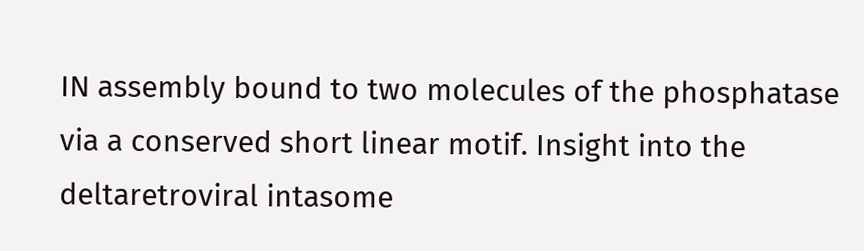IN assembly bound to two molecules of the phosphatase via a conserved short linear motif. Insight into the deltaretroviral intasome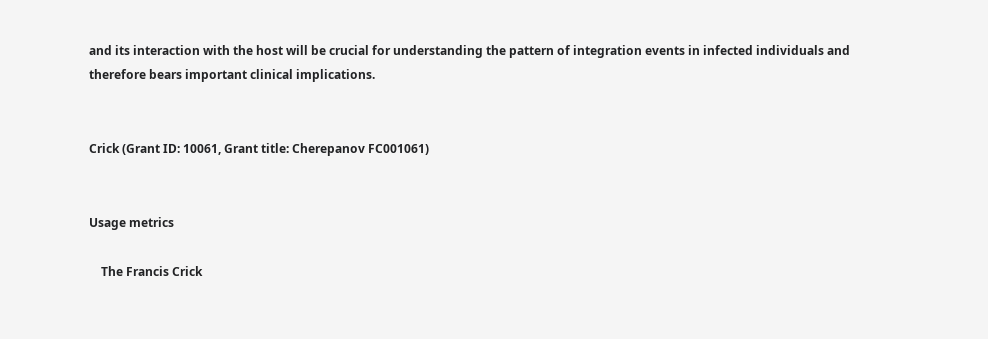and its interaction with the host will be crucial for understanding the pattern of integration events in infected individuals and therefore bears important clinical implications.


Crick (Grant ID: 10061, Grant title: Cherepanov FC001061)


Usage metrics

    The Francis Crick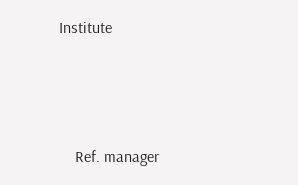Institute



    Ref. manager